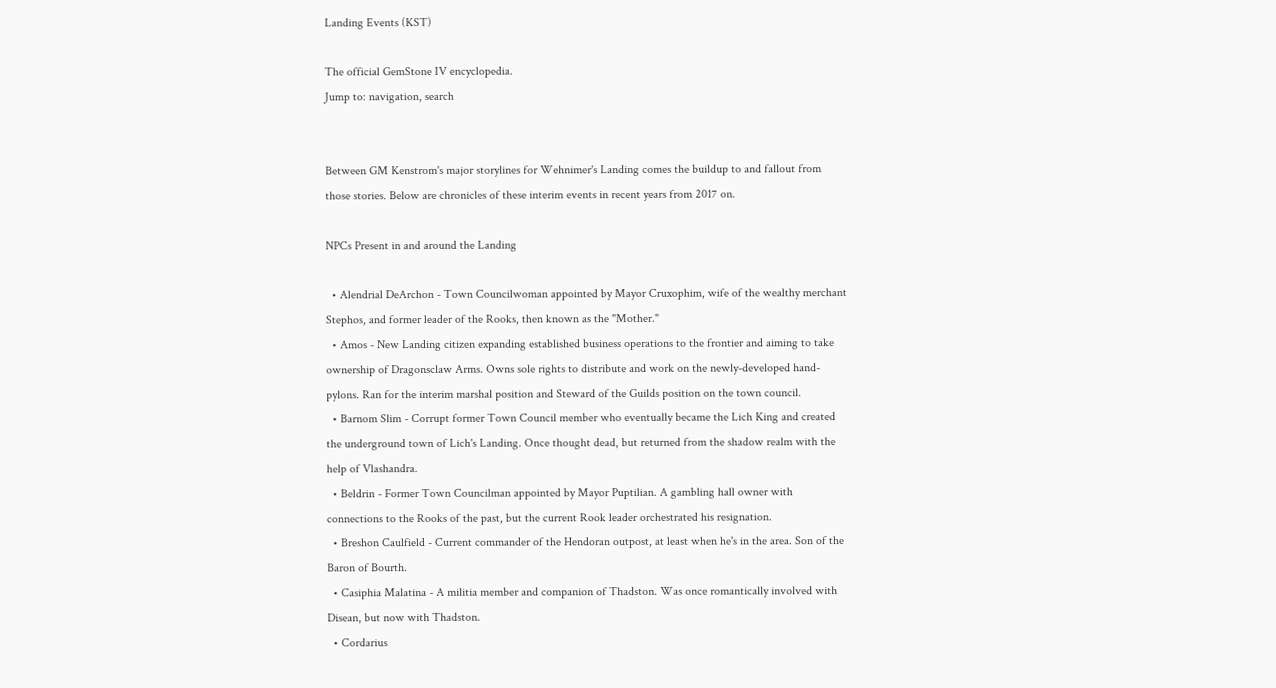Landing Events (KST)

The official GemStone IV encyclopedia.
Jump to: navigation, search


Between GM Kenstrom's major storylines for Wehnimer's Landing comes the buildup to and fallout from those stories. Below are chronicles of these interim events in recent years from 2017 on.

NPCs Present in and around the Landing

  • Alendrial DeArchon - Town Councilwoman appointed by Mayor Cruxophim, wife of the wealthy merchant Stephos, and former leader of the Rooks, then known as the "Mother."
  • Amos - New Landing citizen expanding established business operations to the frontier and aiming to take ownership of Dragonsclaw Arms. Owns sole rights to distribute and work on the newly-developed hand-pylons. Ran for the interim marshal position and Steward of the Guilds position on the town council.
  • Barnom Slim - Corrupt former Town Council member who eventually became the Lich King and created the underground town of Lich's Landing. Once thought dead, but returned from the shadow realm with the help of Vlashandra.
  • Beldrin - Former Town Councilman appointed by Mayor Puptilian. A gambling hall owner with connections to the Rooks of the past, but the current Rook leader orchestrated his resignation.
  • Breshon Caulfield - Current commander of the Hendoran outpost, at least when he's in the area. Son of the Baron of Bourth.
  • Casiphia Malatina - A militia member and companion of Thadston. Was once romantically involved with Disean, but now with Thadston.
  • Cordarius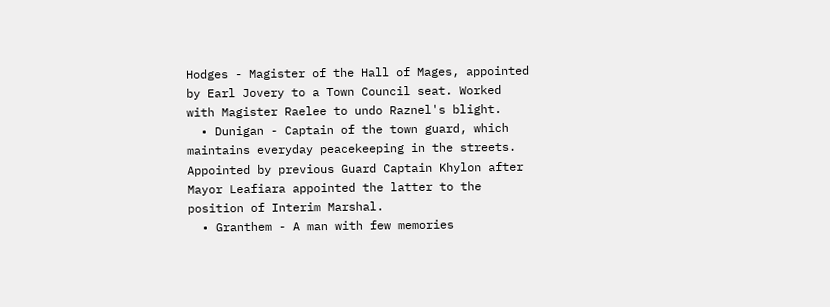Hodges - Magister of the Hall of Mages, appointed by Earl Jovery to a Town Council seat. Worked with Magister Raelee to undo Raznel's blight.
  • Dunigan - Captain of the town guard, which maintains everyday peacekeeping in the streets. Appointed by previous Guard Captain Khylon after Mayor Leafiara appointed the latter to the position of Interim Marshal.
  • Granthem - A man with few memories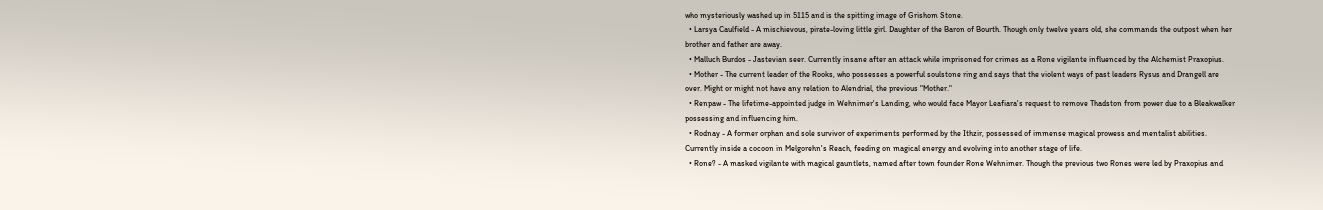who mysteriously washed up in 5115 and is the spitting image of Grishom Stone.
  • Larsya Caulfield - A mischievous, pirate-loving little girl. Daughter of the Baron of Bourth. Though only twelve years old, she commands the outpost when her brother and father are away.
  • Malluch Burdos - Jastevian seer. Currently insane after an attack while imprisoned for crimes as a Rone vigilante influenced by the Alchemist Praxopius.
  • Mother - The current leader of the Rooks, who possesses a powerful soulstone ring and says that the violent ways of past leaders Rysus and Drangell are over. Might or might not have any relation to Alendrial, the previous "Mother."
  • Renpaw - The lifetime-appointed judge in Wehnimer's Landing, who would face Mayor Leafiara's request to remove Thadston from power due to a Bleakwalker possessing and influencing him.
  • Rodnay - A former orphan and sole survivor of experiments performed by the Ithzir, possessed of immense magical prowess and mentalist abilities. Currently inside a cocoon in Melgorehn's Reach, feeding on magical energy and evolving into another stage of life.
  • Rone? - A masked vigilante with magical gauntlets, named after town founder Rone Wehnimer. Though the previous two Rones were led by Praxopius and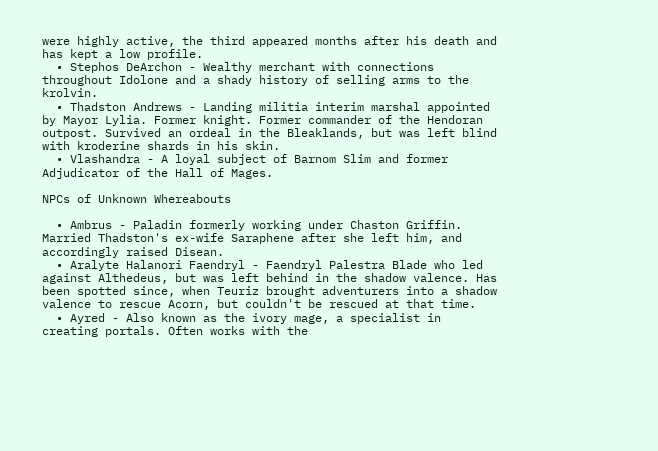were highly active, the third appeared months after his death and has kept a low profile.
  • Stephos DeArchon - Wealthy merchant with connections throughout Idolone and a shady history of selling arms to the krolvin.
  • Thadston Andrews - Landing militia interim marshal appointed by Mayor Lylia. Former knight. Former commander of the Hendoran outpost. Survived an ordeal in the Bleaklands, but was left blind with kroderine shards in his skin.
  • Vlashandra - A loyal subject of Barnom Slim and former Adjudicator of the Hall of Mages.

NPCs of Unknown Whereabouts

  • Ambrus - Paladin formerly working under Chaston Griffin. Married Thadston's ex-wife Saraphene after she left him, and accordingly raised Disean.
  • Aralyte Halanori Faendryl - Faendryl Palestra Blade who led against Althedeus, but was left behind in the shadow valence. Has been spotted since, when Teuriz brought adventurers into a shadow valence to rescue Acorn, but couldn't be rescued at that time.
  • Ayred - Also known as the ivory mage, a specialist in creating portals. Often works with the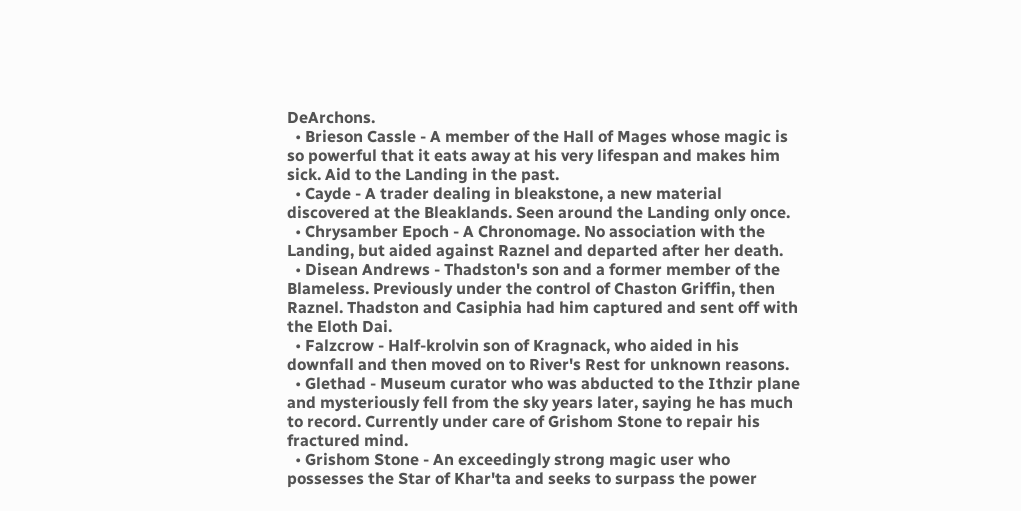DeArchons.
  • Brieson Cassle - A member of the Hall of Mages whose magic is so powerful that it eats away at his very lifespan and makes him sick. Aid to the Landing in the past.
  • Cayde - A trader dealing in bleakstone, a new material discovered at the Bleaklands. Seen around the Landing only once.
  • Chrysamber Epoch - A Chronomage. No association with the Landing, but aided against Raznel and departed after her death.
  • Disean Andrews - Thadston's son and a former member of the Blameless. Previously under the control of Chaston Griffin, then Raznel. Thadston and Casiphia had him captured and sent off with the Eloth Dai.
  • Falzcrow - Half-krolvin son of Kragnack, who aided in his downfall and then moved on to River's Rest for unknown reasons.
  • Glethad - Museum curator who was abducted to the Ithzir plane and mysteriously fell from the sky years later, saying he has much to record. Currently under care of Grishom Stone to repair his fractured mind.
  • Grishom Stone - An exceedingly strong magic user who possesses the Star of Khar'ta and seeks to surpass the power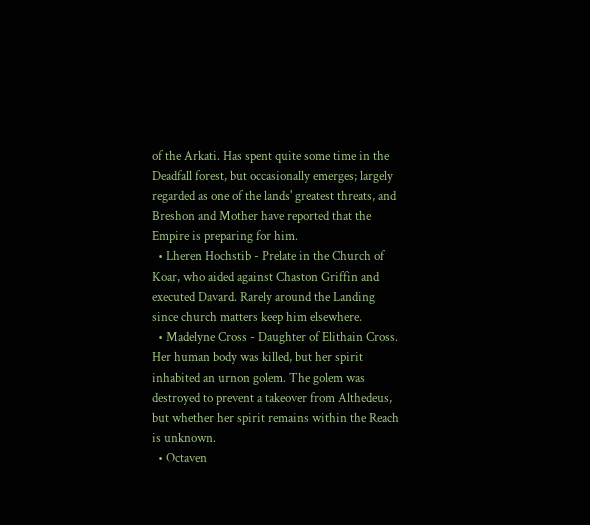of the Arkati. Has spent quite some time in the Deadfall forest, but occasionally emerges; largely regarded as one of the lands' greatest threats, and Breshon and Mother have reported that the Empire is preparing for him.
  • Lheren Hochstib - Prelate in the Church of Koar, who aided against Chaston Griffin and executed Davard. Rarely around the Landing since church matters keep him elsewhere.
  • Madelyne Cross - Daughter of Elithain Cross. Her human body was killed, but her spirit inhabited an urnon golem. The golem was destroyed to prevent a takeover from Althedeus, but whether her spirit remains within the Reach is unknown.
  • Octaven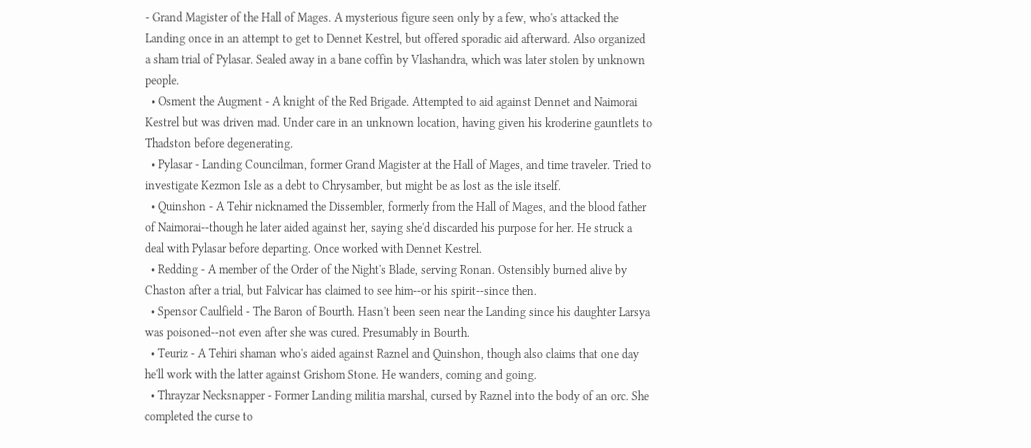- Grand Magister of the Hall of Mages. A mysterious figure seen only by a few, who's attacked the Landing once in an attempt to get to Dennet Kestrel, but offered sporadic aid afterward. Also organized a sham trial of Pylasar. Sealed away in a bane coffin by Vlashandra, which was later stolen by unknown people.
  • Osment the Augment - A knight of the Red Brigade. Attempted to aid against Dennet and Naimorai Kestrel but was driven mad. Under care in an unknown location, having given his kroderine gauntlets to Thadston before degenerating.
  • Pylasar - Landing Councilman, former Grand Magister at the Hall of Mages, and time traveler. Tried to investigate Kezmon Isle as a debt to Chrysamber, but might be as lost as the isle itself.
  • Quinshon - A Tehir nicknamed the Dissembler, formerly from the Hall of Mages, and the blood father of Naimorai--though he later aided against her, saying she'd discarded his purpose for her. He struck a deal with Pylasar before departing. Once worked with Dennet Kestrel.
  • Redding - A member of the Order of the Night's Blade, serving Ronan. Ostensibly burned alive by Chaston after a trial, but Falvicar has claimed to see him--or his spirit--since then.
  • Spensor Caulfield - The Baron of Bourth. Hasn't been seen near the Landing since his daughter Larsya was poisoned--not even after she was cured. Presumably in Bourth.
  • Teuriz - A Tehiri shaman who's aided against Raznel and Quinshon, though also claims that one day he'll work with the latter against Grishom Stone. He wanders, coming and going.
  • Thrayzar Necksnapper - Former Landing militia marshal, cursed by Raznel into the body of an orc. She completed the curse to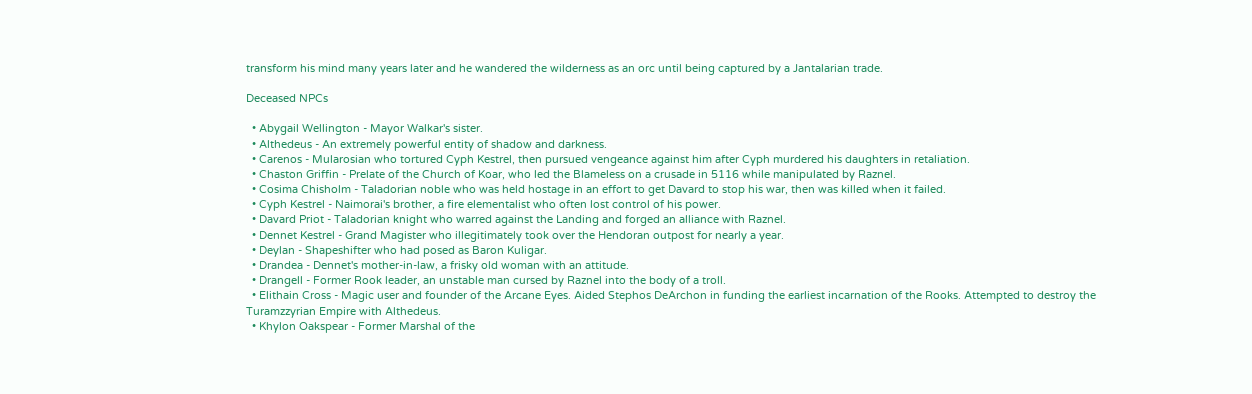transform his mind many years later and he wandered the wilderness as an orc until being captured by a Jantalarian trade.

Deceased NPCs

  • Abygail Wellington - Mayor Walkar's sister.
  • Althedeus - An extremely powerful entity of shadow and darkness.
  • Carenos - Mularosian who tortured Cyph Kestrel, then pursued vengeance against him after Cyph murdered his daughters in retaliation.
  • Chaston Griffin - Prelate of the Church of Koar, who led the Blameless on a crusade in 5116 while manipulated by Raznel.
  • Cosima Chisholm - Taladorian noble who was held hostage in an effort to get Davard to stop his war, then was killed when it failed.
  • Cyph Kestrel - Naimorai's brother, a fire elementalist who often lost control of his power.
  • Davard Priot - Taladorian knight who warred against the Landing and forged an alliance with Raznel.
  • Dennet Kestrel - Grand Magister who illegitimately took over the Hendoran outpost for nearly a year.
  • Deylan - Shapeshifter who had posed as Baron Kuligar.
  • Drandea - Dennet's mother-in-law, a frisky old woman with an attitude.
  • Drangell - Former Rook leader, an unstable man cursed by Raznel into the body of a troll.
  • Elithain Cross - Magic user and founder of the Arcane Eyes. Aided Stephos DeArchon in funding the earliest incarnation of the Rooks. Attempted to destroy the Turamzzyrian Empire with Althedeus.
  • Khylon Oakspear - Former Marshal of the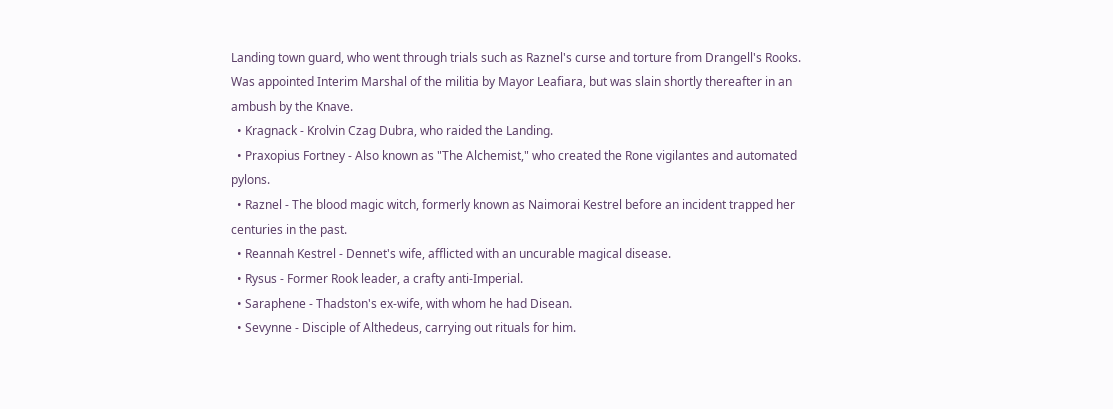Landing town guard, who went through trials such as Raznel's curse and torture from Drangell's Rooks. Was appointed Interim Marshal of the militia by Mayor Leafiara, but was slain shortly thereafter in an ambush by the Knave.
  • Kragnack - Krolvin Czag Dubra, who raided the Landing.
  • Praxopius Fortney - Also known as "The Alchemist," who created the Rone vigilantes and automated pylons.
  • Raznel - The blood magic witch, formerly known as Naimorai Kestrel before an incident trapped her centuries in the past.
  • Reannah Kestrel - Dennet's wife, afflicted with an uncurable magical disease.
  • Rysus - Former Rook leader, a crafty anti-Imperial.
  • Saraphene - Thadston's ex-wife, with whom he had Disean.
  • Sevynne - Disciple of Althedeus, carrying out rituals for him.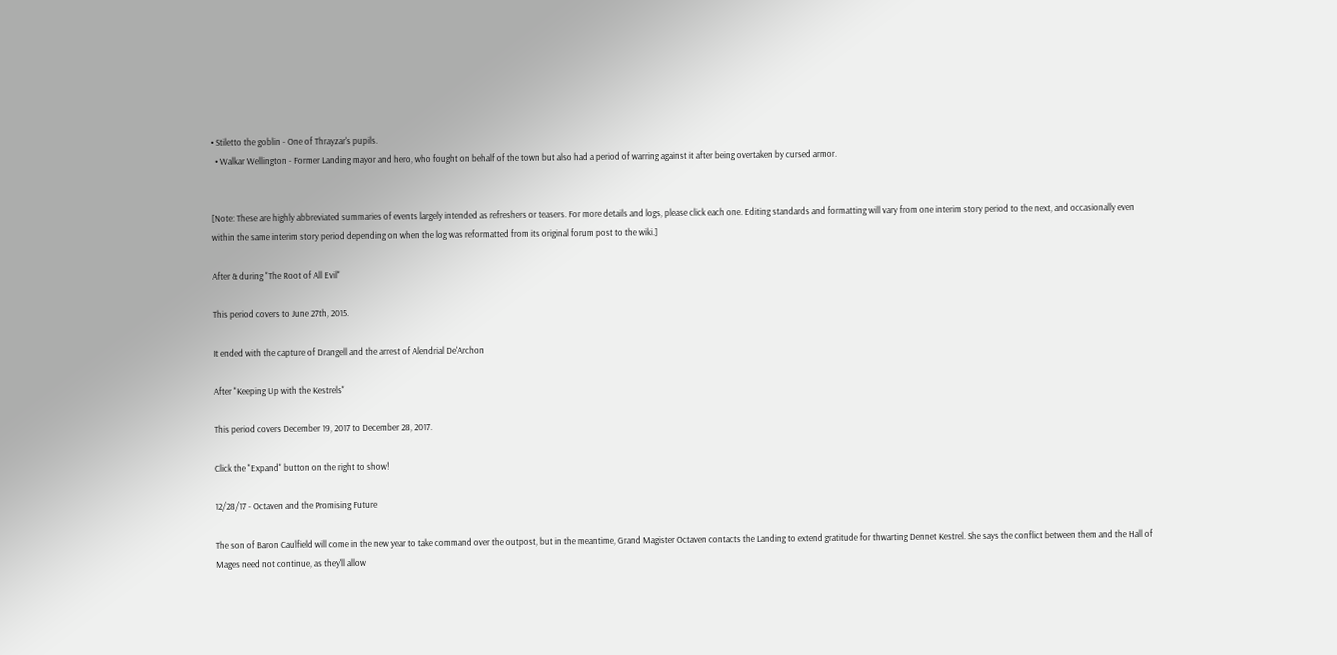• Stiletto the goblin - One of Thrayzar's pupils.
  • Walkar Wellington - Former Landing mayor and hero, who fought on behalf of the town but also had a period of warring against it after being overtaken by cursed armor.


[Note: These are highly abbreviated summaries of events largely intended as refreshers or teasers. For more details and logs, please click each one. Editing standards and formatting will vary from one interim story period to the next, and occasionally even within the same interim story period depending on when the log was reformatted from its original forum post to the wiki.]

After & during "The Root of All Evil"

This period covers to June 27th, 2015.

It ended with the capture of Drangell and the arrest of Alendrial De'Archon

After "Keeping Up with the Kestrels"

This period covers December 19, 2017 to December 28, 2017.

Click the "Expand" button on the right to show!

12/28/17 - Octaven and the Promising Future

The son of Baron Caulfield will come in the new year to take command over the outpost, but in the meantime, Grand Magister Octaven contacts the Landing to extend gratitude for thwarting Dennet Kestrel. She says the conflict between them and the Hall of Mages need not continue, as they'll allow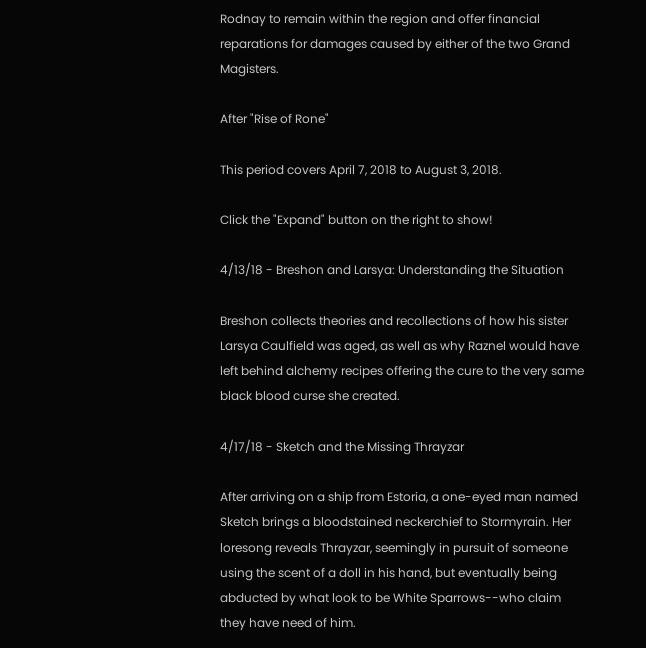Rodnay to remain within the region and offer financial reparations for damages caused by either of the two Grand Magisters.

After "Rise of Rone"

This period covers April 7, 2018 to August 3, 2018.

Click the "Expand" button on the right to show!

4/13/18 - Breshon and Larsya: Understanding the Situation

Breshon collects theories and recollections of how his sister Larsya Caulfield was aged, as well as why Raznel would have left behind alchemy recipes offering the cure to the very same black blood curse she created.

4/17/18 - Sketch and the Missing Thrayzar

After arriving on a ship from Estoria, a one-eyed man named Sketch brings a bloodstained neckerchief to Stormyrain. Her loresong reveals Thrayzar, seemingly in pursuit of someone using the scent of a doll in his hand, but eventually being abducted by what look to be White Sparrows--who claim they have need of him.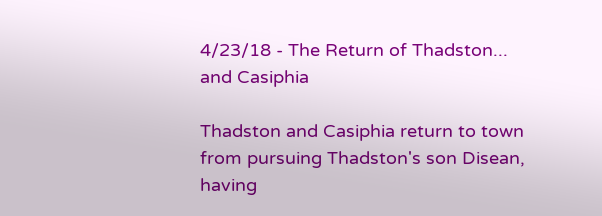4/23/18 - The Return of Thadston... and Casiphia

Thadston and Casiphia return to town from pursuing Thadston's son Disean, having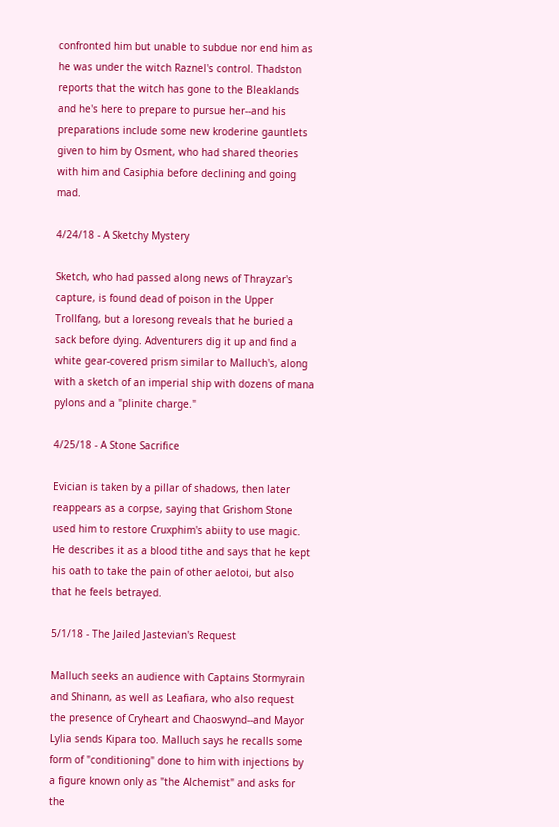confronted him but unable to subdue nor end him as he was under the witch Raznel's control. Thadston reports that the witch has gone to the Bleaklands and he's here to prepare to pursue her--and his preparations include some new kroderine gauntlets given to him by Osment, who had shared theories with him and Casiphia before declining and going mad.

4/24/18 - A Sketchy Mystery

Sketch, who had passed along news of Thrayzar's capture, is found dead of poison in the Upper Trollfang, but a loresong reveals that he buried a sack before dying. Adventurers dig it up and find a white gear-covered prism similar to Malluch's, along with a sketch of an imperial ship with dozens of mana pylons and a "plinite charge."

4/25/18 - A Stone Sacrifice

Evician is taken by a pillar of shadows, then later reappears as a corpse, saying that Grishom Stone used him to restore Cruxphim's abiity to use magic. He describes it as a blood tithe and says that he kept his oath to take the pain of other aelotoi, but also that he feels betrayed.

5/1/18 - The Jailed Jastevian's Request

Malluch seeks an audience with Captains Stormyrain and Shinann, as well as Leafiara, who also request the presence of Cryheart and Chaoswynd--and Mayor Lylia sends Kipara too. Malluch says he recalls some form of "conditioning" done to him with injections by a figure known only as "the Alchemist" and asks for the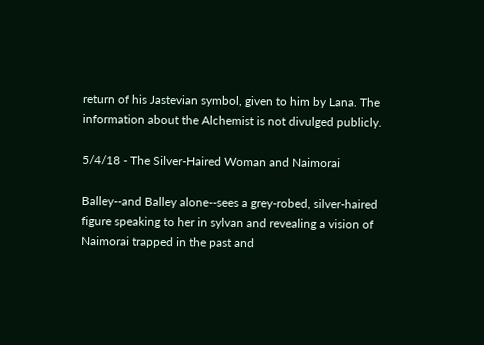return of his Jastevian symbol, given to him by Lana. The information about the Alchemist is not divulged publicly.

5/4/18 - The Silver-Haired Woman and Naimorai

Balley--and Balley alone--sees a grey-robed, silver-haired figure speaking to her in sylvan and revealing a vision of Naimorai trapped in the past and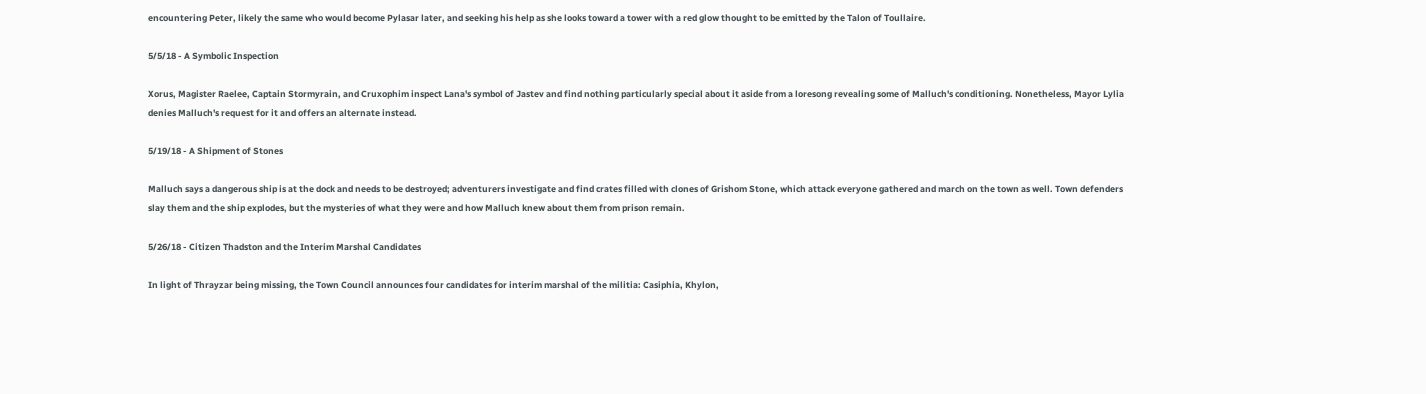encountering Peter, likely the same who would become Pylasar later, and seeking his help as she looks toward a tower with a red glow thought to be emitted by the Talon of Toullaire.

5/5/18 - A Symbolic Inspection

Xorus, Magister Raelee, Captain Stormyrain, and Cruxophim inspect Lana's symbol of Jastev and find nothing particularly special about it aside from a loresong revealing some of Malluch's conditioning. Nonetheless, Mayor Lylia denies Malluch's request for it and offers an alternate instead.

5/19/18 - A Shipment of Stones

Malluch says a dangerous ship is at the dock and needs to be destroyed; adventurers investigate and find crates filled with clones of Grishom Stone, which attack everyone gathered and march on the town as well. Town defenders slay them and the ship explodes, but the mysteries of what they were and how Malluch knew about them from prison remain.

5/26/18 - Citizen Thadston and the Interim Marshal Candidates

In light of Thrayzar being missing, the Town Council announces four candidates for interim marshal of the militia: Casiphia, Khylon,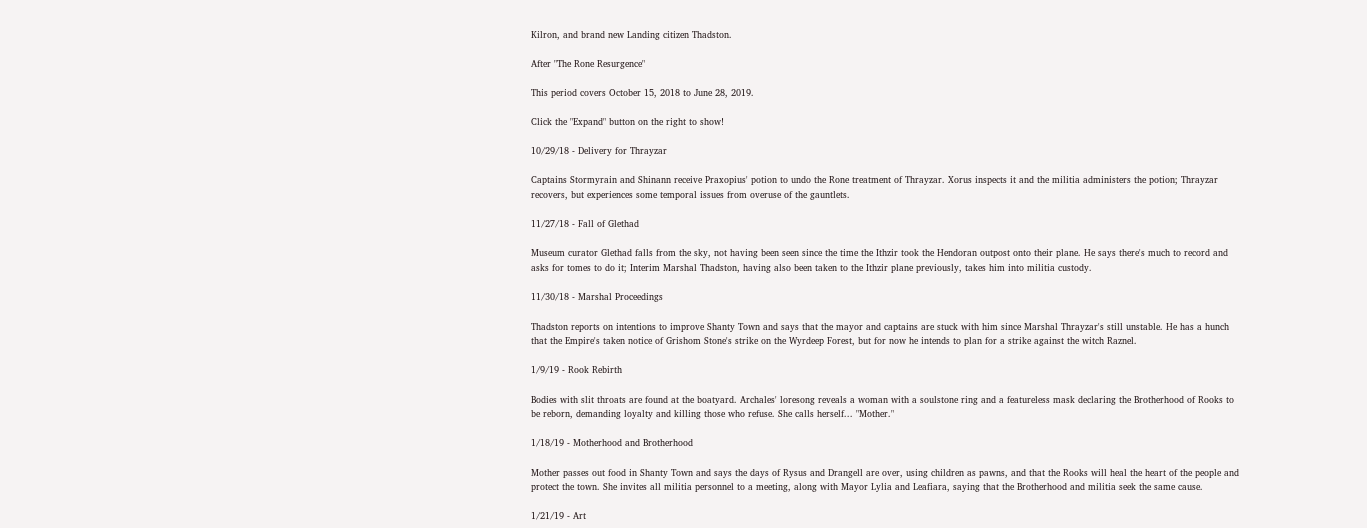Kilron, and brand new Landing citizen Thadston.

After "The Rone Resurgence"

This period covers October 15, 2018 to June 28, 2019.

Click the "Expand" button on the right to show!

10/29/18 - Delivery for Thrayzar

Captains Stormyrain and Shinann receive Praxopius' potion to undo the Rone treatment of Thrayzar. Xorus inspects it and the militia administers the potion; Thrayzar recovers, but experiences some temporal issues from overuse of the gauntlets.

11/27/18 - Fall of Glethad

Museum curator Glethad falls from the sky, not having been seen since the time the Ithzir took the Hendoran outpost onto their plane. He says there's much to record and asks for tomes to do it; Interim Marshal Thadston, having also been taken to the Ithzir plane previously, takes him into militia custody.

11/30/18 - Marshal Proceedings

Thadston reports on intentions to improve Shanty Town and says that the mayor and captains are stuck with him since Marshal Thrayzar's still unstable. He has a hunch that the Empire's taken notice of Grishom Stone's strike on the Wyrdeep Forest, but for now he intends to plan for a strike against the witch Raznel.

1/9/19 - Rook Rebirth

Bodies with slit throats are found at the boatyard. Archales' loresong reveals a woman with a soulstone ring and a featureless mask declaring the Brotherhood of Rooks to be reborn, demanding loyalty and killing those who refuse. She calls herself... "Mother."

1/18/19 - Motherhood and Brotherhood

Mother passes out food in Shanty Town and says the days of Rysus and Drangell are over, using children as pawns, and that the Rooks will heal the heart of the people and protect the town. She invites all militia personnel to a meeting, along with Mayor Lylia and Leafiara, saying that the Brotherhood and militia seek the same cause.

1/21/19 - Art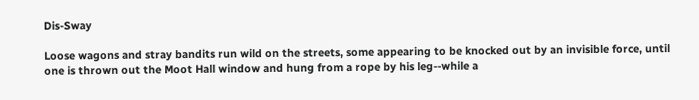Dis-Sway

Loose wagons and stray bandits run wild on the streets, some appearing to be knocked out by an invisible force, until one is thrown out the Moot Hall window and hung from a rope by his leg--while a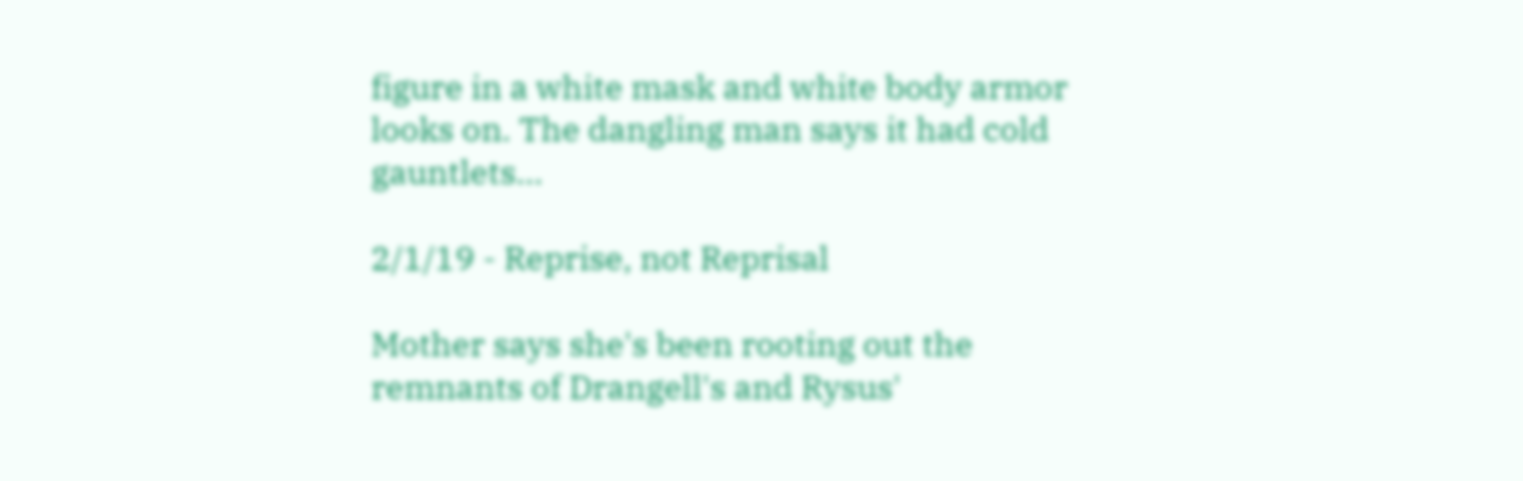figure in a white mask and white body armor looks on. The dangling man says it had cold gauntlets...

2/1/19 - Reprise, not Reprisal

Mother says she's been rooting out the remnants of Drangell's and Rysus'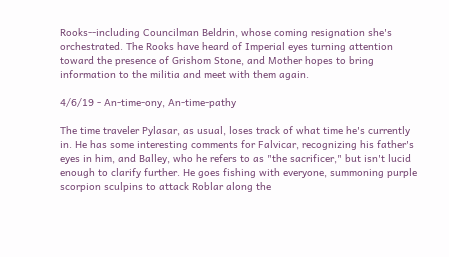Rooks--including Councilman Beldrin, whose coming resignation she's orchestrated. The Rooks have heard of Imperial eyes turning attention toward the presence of Grishom Stone, and Mother hopes to bring information to the militia and meet with them again.

4/6/19 - An-time-ony, An-time-pathy

The time traveler Pylasar, as usual, loses track of what time he's currently in. He has some interesting comments for Falvicar, recognizing his father's eyes in him, and Balley, who he refers to as "the sacrificer," but isn't lucid enough to clarify further. He goes fishing with everyone, summoning purple scorpion sculpins to attack Roblar along the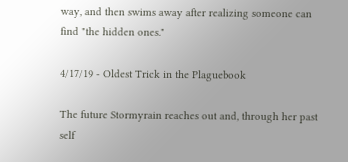way, and then swims away after realizing someone can find "the hidden ones."

4/17/19 - Oldest Trick in the Plaguebook

The future Stormyrain reaches out and, through her past self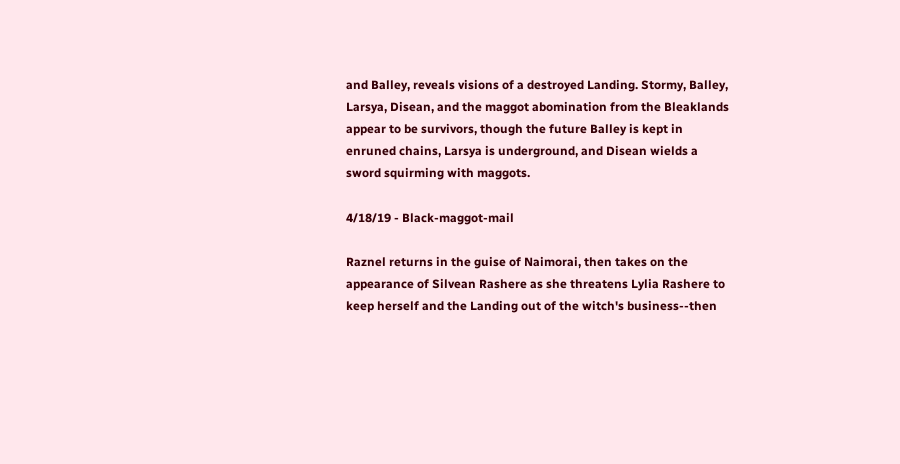and Balley, reveals visions of a destroyed Landing. Stormy, Balley, Larsya, Disean, and the maggot abomination from the Bleaklands appear to be survivors, though the future Balley is kept in enruned chains, Larsya is underground, and Disean wields a sword squirming with maggots.

4/18/19 - Black-maggot-mail

Raznel returns in the guise of Naimorai, then takes on the appearance of Silvean Rashere as she threatens Lylia Rashere to keep herself and the Landing out of the witch's business--then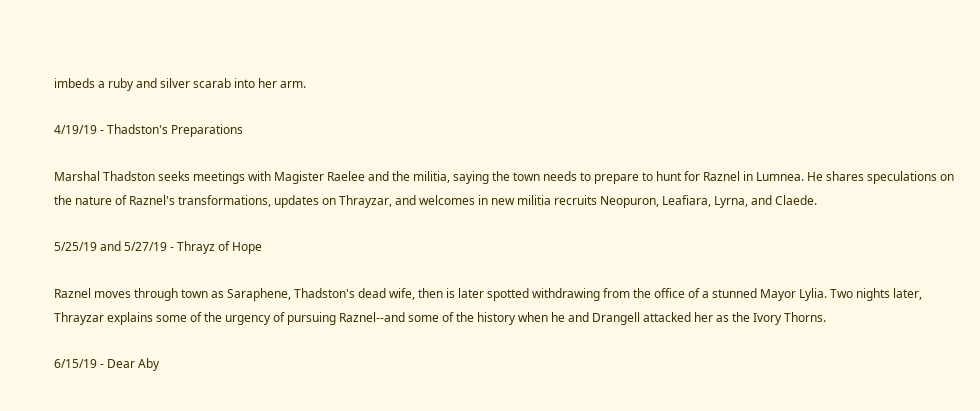imbeds a ruby and silver scarab into her arm.

4/19/19 - Thadston's Preparations

Marshal Thadston seeks meetings with Magister Raelee and the militia, saying the town needs to prepare to hunt for Raznel in Lumnea. He shares speculations on the nature of Raznel's transformations, updates on Thrayzar, and welcomes in new militia recruits Neopuron, Leafiara, Lyrna, and Claede.

5/25/19 and 5/27/19 - Thrayz of Hope

Raznel moves through town as Saraphene, Thadston's dead wife, then is later spotted withdrawing from the office of a stunned Mayor Lylia. Two nights later, Thrayzar explains some of the urgency of pursuing Raznel--and some of the history when he and Drangell attacked her as the Ivory Thorns.

6/15/19 - Dear Aby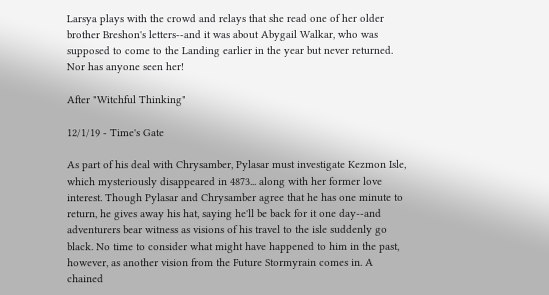Larsya plays with the crowd and relays that she read one of her older brother Breshon's letters--and it was about Abygail Walkar, who was supposed to come to the Landing earlier in the year but never returned. Nor has anyone seen her!

After "Witchful Thinking"

12/1/19 - Time's Gate

As part of his deal with Chrysamber, Pylasar must investigate Kezmon Isle, which mysteriously disappeared in 4873... along with her former love interest. Though Pylasar and Chrysamber agree that he has one minute to return, he gives away his hat, saying he'll be back for it one day--and adventurers bear witness as visions of his travel to the isle suddenly go black. No time to consider what might have happened to him in the past, however, as another vision from the Future Stormyrain comes in. A chained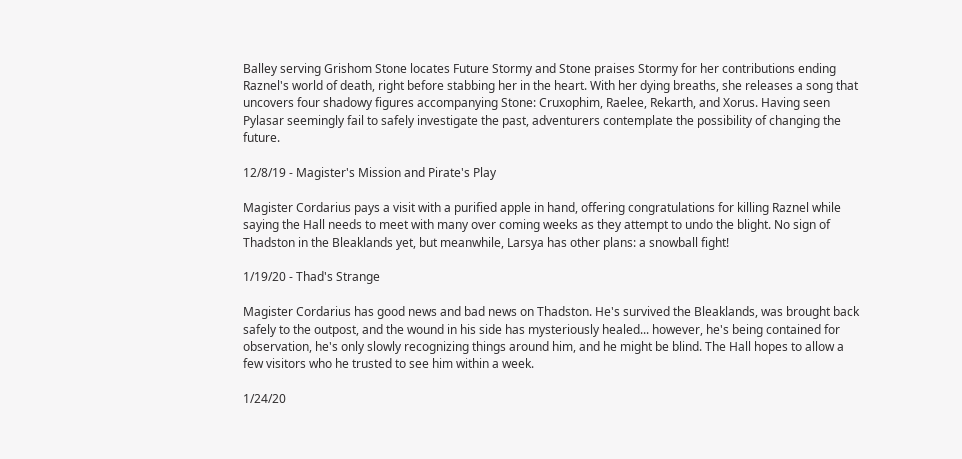Balley serving Grishom Stone locates Future Stormy and Stone praises Stormy for her contributions ending Raznel's world of death, right before stabbing her in the heart. With her dying breaths, she releases a song that uncovers four shadowy figures accompanying Stone: Cruxophim, Raelee, Rekarth, and Xorus. Having seen Pylasar seemingly fail to safely investigate the past, adventurers contemplate the possibility of changing the future.

12/8/19 - Magister's Mission and Pirate's Play

Magister Cordarius pays a visit with a purified apple in hand, offering congratulations for killing Raznel while saying the Hall needs to meet with many over coming weeks as they attempt to undo the blight. No sign of Thadston in the Bleaklands yet, but meanwhile, Larsya has other plans: a snowball fight!

1/19/20 - Thad's Strange

Magister Cordarius has good news and bad news on Thadston. He's survived the Bleaklands, was brought back safely to the outpost, and the wound in his side has mysteriously healed... however, he's being contained for observation, he's only slowly recognizing things around him, and he might be blind. The Hall hopes to allow a few visitors who he trusted to see him within a week.

1/24/20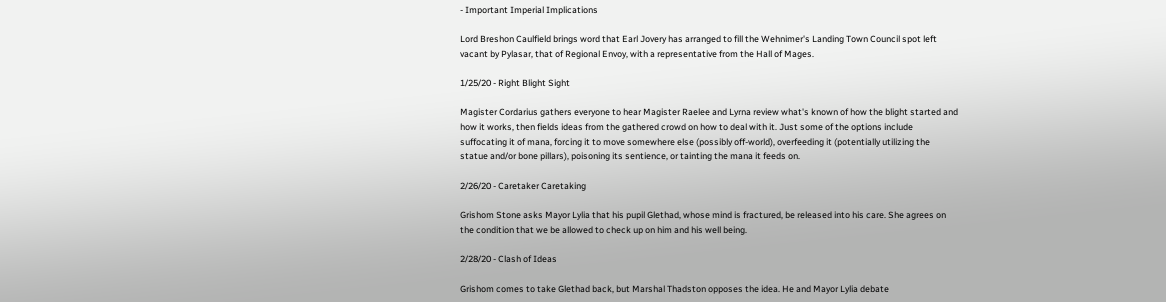- Important Imperial Implications

Lord Breshon Caulfield brings word that Earl Jovery has arranged to fill the Wehnimer's Landing Town Council spot left vacant by Pylasar, that of Regional Envoy, with a representative from the Hall of Mages.

1/25/20 - Right Blight Sight

Magister Cordarius gathers everyone to hear Magister Raelee and Lyrna review what's known of how the blight started and how it works, then fields ideas from the gathered crowd on how to deal with it. Just some of the options include suffocating it of mana, forcing it to move somewhere else (possibly off-world), overfeeding it (potentially utilizing the statue and/or bone pillars), poisoning its sentience, or tainting the mana it feeds on.

2/26/20 - Caretaker Caretaking

Grishom Stone asks Mayor Lylia that his pupil Glethad, whose mind is fractured, be released into his care. She agrees on the condition that we be allowed to check up on him and his well being.

2/28/20 - Clash of Ideas

Grishom comes to take Glethad back, but Marshal Thadston opposes the idea. He and Mayor Lylia debate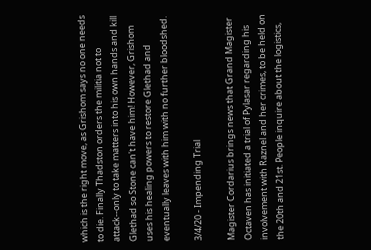which is the right move, as Grishom says no one needs to die. Finally Thadston orders the militia not to attack--only to take matters into his own hands and kill Glethad so Stone can't have him! However, Grishom uses his healing powers to restore Glethad and eventually leaves with him with no further bloodshed.

3/4/20 - Impending Trial

Magister Cordarius brings news that Grand Magister Octaven has initiated a trial of Pylasar regarding his involvement with Raznel and her crimes, to be held on the 20th and 21st. People inquire about the logistics,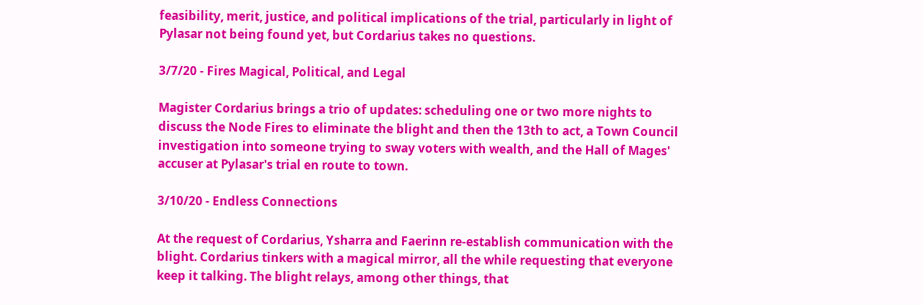feasibility, merit, justice, and political implications of the trial, particularly in light of Pylasar not being found yet, but Cordarius takes no questions.

3/7/20 - Fires Magical, Political, and Legal

Magister Cordarius brings a trio of updates: scheduling one or two more nights to discuss the Node Fires to eliminate the blight and then the 13th to act, a Town Council investigation into someone trying to sway voters with wealth, and the Hall of Mages' accuser at Pylasar's trial en route to town.

3/10/20 - Endless Connections

At the request of Cordarius, Ysharra and Faerinn re-establish communication with the blight. Cordarius tinkers with a magical mirror, all the while requesting that everyone keep it talking. The blight relays, among other things, that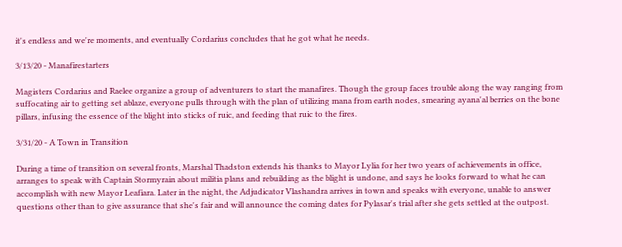it's endless and we're moments, and eventually Cordarius concludes that he got what he needs.

3/13/20 - Manafirestarters

Magisters Cordarius and Raelee organize a group of adventurers to start the manafires. Though the group faces trouble along the way ranging from suffocating air to getting set ablaze, everyone pulls through with the plan of utilizing mana from earth nodes, smearing ayana'al berries on the bone pillars, infusing the essence of the blight into sticks of ruic, and feeding that ruic to the fires.

3/31/20 - A Town in Transition

During a time of transition on several fronts, Marshal Thadston extends his thanks to Mayor Lylia for her two years of achievements in office, arranges to speak with Captain Stormyrain about militia plans and rebuilding as the blight is undone, and says he looks forward to what he can accomplish with new Mayor Leafiara. Later in the night, the Adjudicator Vlashandra arrives in town and speaks with everyone, unable to answer questions other than to give assurance that she's fair and will announce the coming dates for Pylasar's trial after she gets settled at the outpost.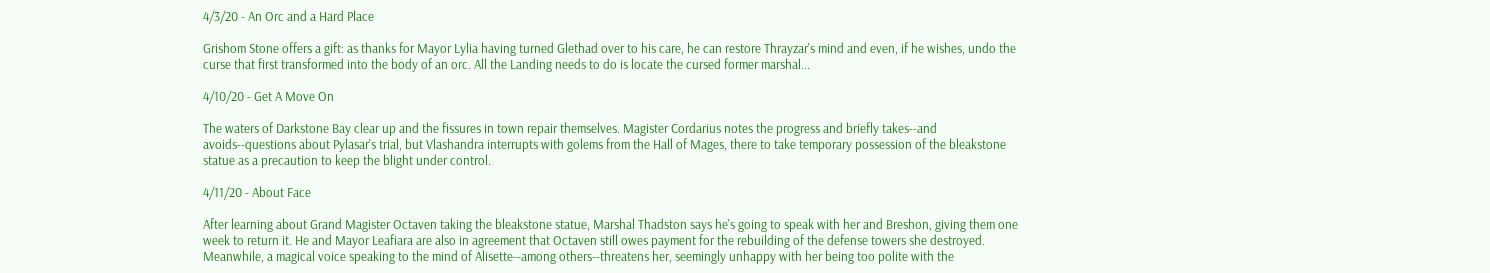4/3/20 - An Orc and a Hard Place

Grishom Stone offers a gift: as thanks for Mayor Lylia having turned Glethad over to his care, he can restore Thrayzar's mind and even, if he wishes, undo the curse that first transformed into the body of an orc. All the Landing needs to do is locate the cursed former marshal...

4/10/20 - Get A Move On

The waters of Darkstone Bay clear up and the fissures in town repair themselves. Magister Cordarius notes the progress and briefly takes--and avoids--questions about Pylasar's trial, but Vlashandra interrupts with golems from the Hall of Mages, there to take temporary possession of the bleakstone statue as a precaution to keep the blight under control.

4/11/20 - About Face

After learning about Grand Magister Octaven taking the bleakstone statue, Marshal Thadston says he's going to speak with her and Breshon, giving them one week to return it. He and Mayor Leafiara are also in agreement that Octaven still owes payment for the rebuilding of the defense towers she destroyed. Meanwhile, a magical voice speaking to the mind of Alisette--among others--threatens her, seemingly unhappy with her being too polite with the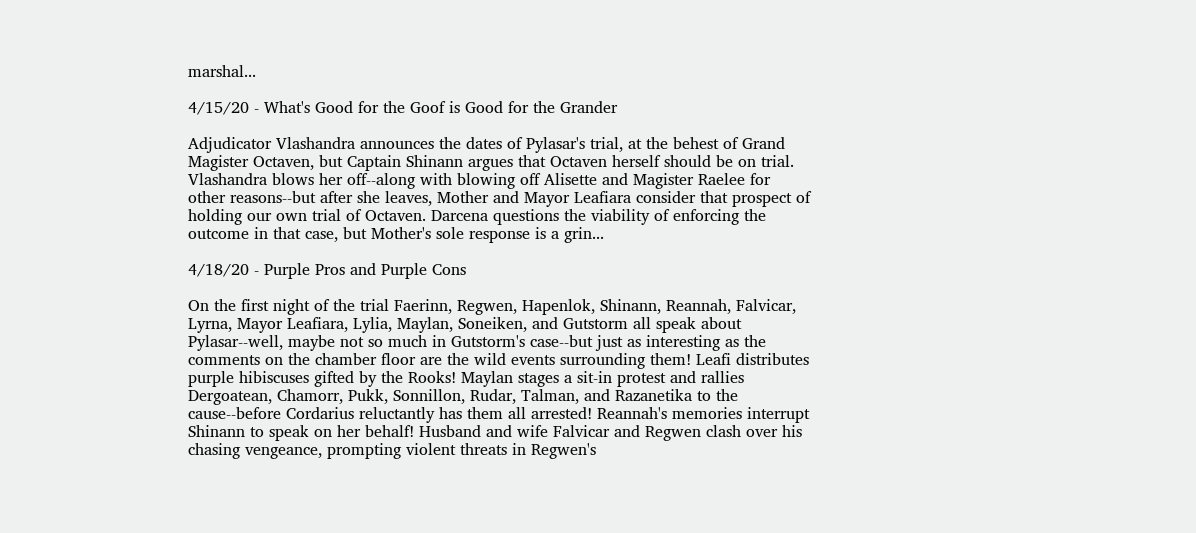marshal...

4/15/20 - What's Good for the Goof is Good for the Grander

Adjudicator Vlashandra announces the dates of Pylasar's trial, at the behest of Grand Magister Octaven, but Captain Shinann argues that Octaven herself should be on trial. Vlashandra blows her off--along with blowing off Alisette and Magister Raelee for other reasons--but after she leaves, Mother and Mayor Leafiara consider that prospect of holding our own trial of Octaven. Darcena questions the viability of enforcing the outcome in that case, but Mother's sole response is a grin...

4/18/20 - Purple Pros and Purple Cons

On the first night of the trial Faerinn, Regwen, Hapenlok, Shinann, Reannah, Falvicar, Lyrna, Mayor Leafiara, Lylia, Maylan, Soneiken, and Gutstorm all speak about Pylasar--well, maybe not so much in Gutstorm's case--but just as interesting as the comments on the chamber floor are the wild events surrounding them! Leafi distributes purple hibiscuses gifted by the Rooks! Maylan stages a sit-in protest and rallies Dergoatean, Chamorr, Pukk, Sonnillon, Rudar, Talman, and Razanetika to the cause--before Cordarius reluctantly has them all arrested! Reannah's memories interrupt Shinann to speak on her behalf! Husband and wife Falvicar and Regwen clash over his chasing vengeance, prompting violent threats in Regwen's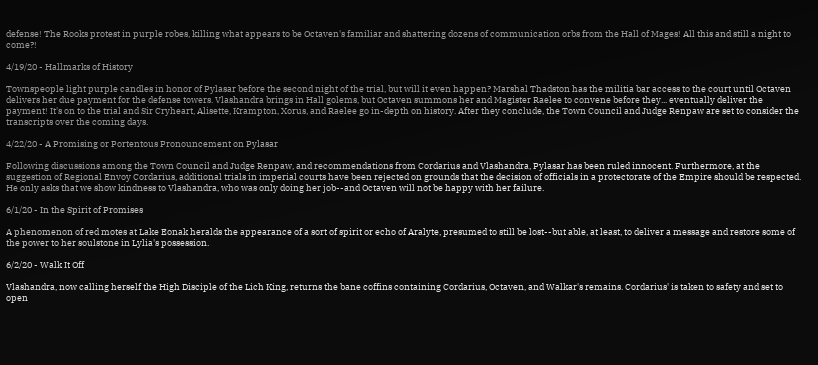defense! The Rooks protest in purple robes, killing what appears to be Octaven's familiar and shattering dozens of communication orbs from the Hall of Mages! All this and still a night to come?!

4/19/20 - Hallmarks of History

Townspeople light purple candles in honor of Pylasar before the second night of the trial, but will it even happen? Marshal Thadston has the militia bar access to the court until Octaven delivers her due payment for the defense towers. Vlashandra brings in Hall golems, but Octaven summons her and Magister Raelee to convene before they... eventually deliver the payment! It's on to the trial and Sir Cryheart, Alisette, Krampton, Xorus, and Raelee go in-depth on history. After they conclude, the Town Council and Judge Renpaw are set to consider the transcripts over the coming days.

4/22/20 - A Promising or Portentous Pronouncement on Pylasar

Following discussions among the Town Council and Judge Renpaw, and recommendations from Cordarius and Vlashandra, Pylasar has been ruled innocent. Furthermore, at the suggestion of Regional Envoy Cordarius, additional trials in imperial courts have been rejected on grounds that the decision of officials in a protectorate of the Empire should be respected. He only asks that we show kindness to Vlashandra, who was only doing her job--and Octaven will not be happy with her failure.

6/1/20 - In the Spirit of Promises

A phenomenon of red motes at Lake Eonak heralds the appearance of a sort of spirit or echo of Aralyte, presumed to still be lost--but able, at least, to deliver a message and restore some of the power to her soulstone in Lylia's possession.

6/2/20 - Walk It Off

Vlashandra, now calling herself the High Disciple of the Lich King, returns the bane coffins containing Cordarius, Octaven, and Walkar's remains. Cordarius' is taken to safety and set to open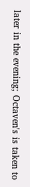later in the evening; Octaven's is taken to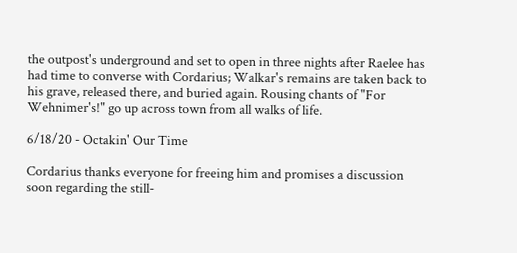the outpost's underground and set to open in three nights after Raelee has had time to converse with Cordarius; Walkar's remains are taken back to his grave, released there, and buried again. Rousing chants of "For Wehnimer's!" go up across town from all walks of life.

6/18/20 - Octakin' Our Time

Cordarius thanks everyone for freeing him and promises a discussion soon regarding the still-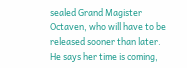sealed Grand Magister Octaven, who will have to be released sooner than later. He says her time is coming,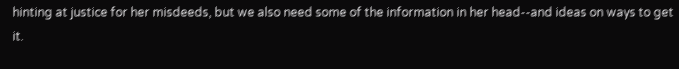hinting at justice for her misdeeds, but we also need some of the information in her head--and ideas on ways to get it.